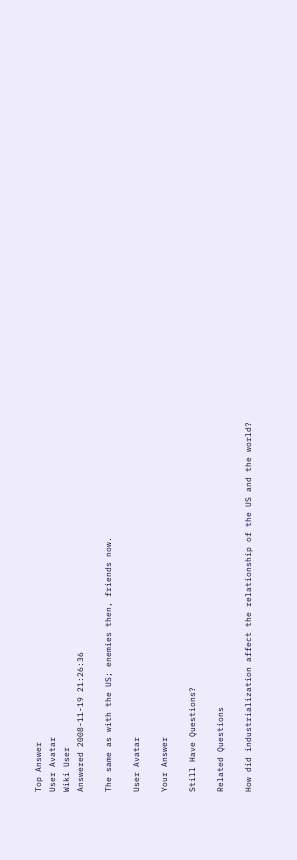Top Answer
User Avatar
Wiki User
Answered 2008-11-19 21:26:36

The same as with the US; enemies then, friends now.

User Avatar

Your Answer

Still Have Questions?

Related Questions

How did industrialization affect the relationship of the US and the world?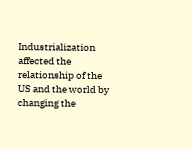Industrialization affected the relationship of the US and the world by changing the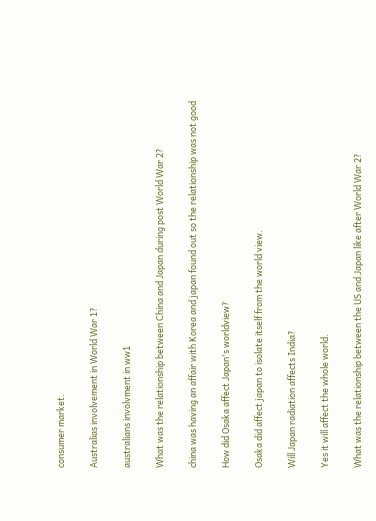consumer market.

Australias involvement in World War 1?

australians involvment in ww1

What was the relationship between China and Japan during post World War 2?

china was having an affair with Korea and japan found out so the relationship was not good

How did Osaka affect Japan's worldview?

Osaka did affect japan to isolate itself from the world view.

Will Japan radiation affects India?

Yes it will affect the whole world.

What was the relationship between the US and Japan like after World War 2?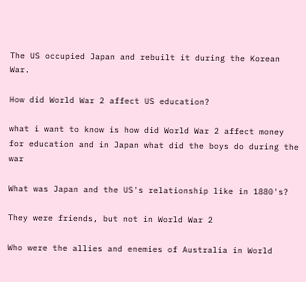The US occupied Japan and rebuilt it during the Korean War.

How did World War 2 affect US education?

what i want to know is how did World War 2 affect money for education and in Japan what did the boys do during the war

What was Japan and the US's relationship like in 1880's?

They were friends, but not in World War 2

Who were the allies and enemies of Australia in World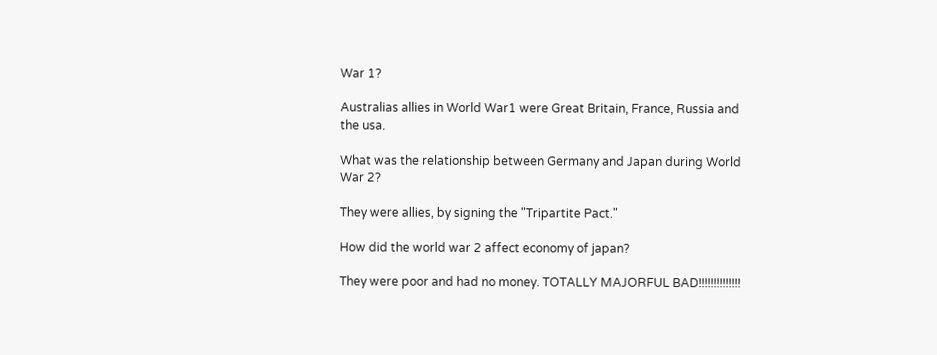War 1?

Australias allies in World War1 were Great Britain, France, Russia and the usa.

What was the relationship between Germany and Japan during World War 2?

They were allies, by signing the "Tripartite Pact."

How did the world war 2 affect economy of japan?

They were poor and had no money. TOTALLY MAJORFUL BAD!!!!!!!!!!!!!!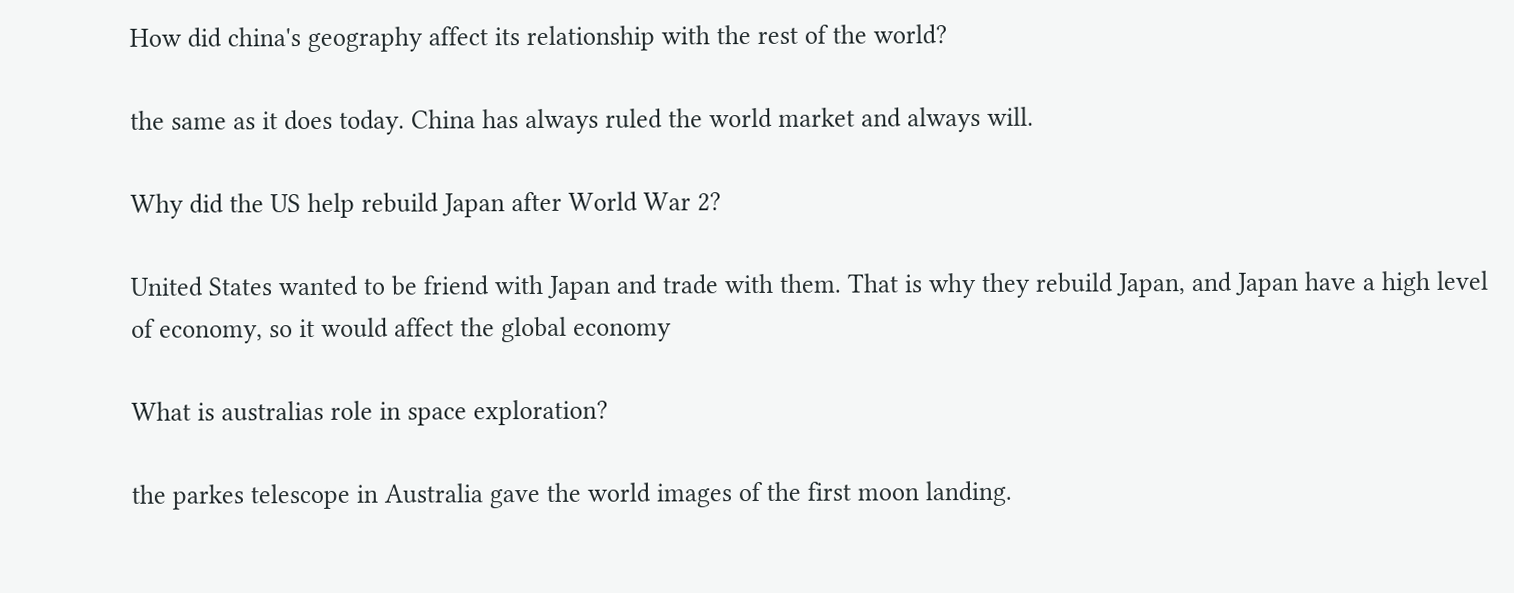How did china's geography affect its relationship with the rest of the world?

the same as it does today. China has always ruled the world market and always will.

Why did the US help rebuild Japan after World War 2?

United States wanted to be friend with Japan and trade with them. That is why they rebuild Japan, and Japan have a high level of economy, so it would affect the global economy

What is australias role in space exploration?

the parkes telescope in Australia gave the world images of the first moon landing.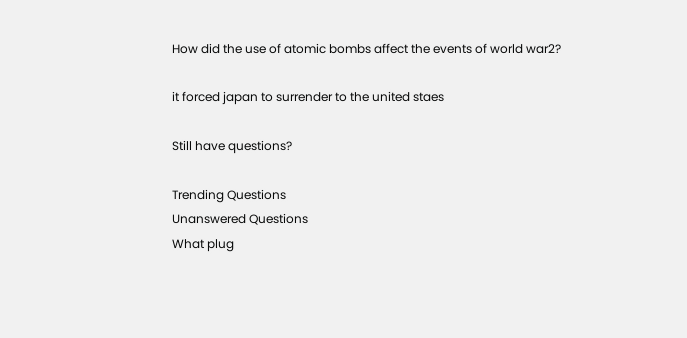How did the use of atomic bombs affect the events of world war2?

it forced japan to surrender to the united staes

Still have questions?

Trending Questions
Unanswered Questions
What plug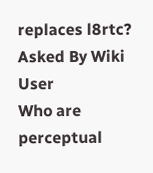replaces l8rtc? Asked By Wiki User
Who are perceptual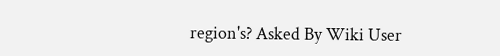region's? Asked By Wiki User